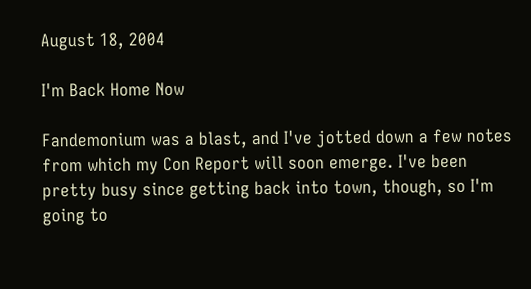August 18, 2004

I'm Back Home Now

Fandemonium was a blast, and I've jotted down a few notes from which my Con Report will soon emerge. I've been pretty busy since getting back into town, though, so I'm going to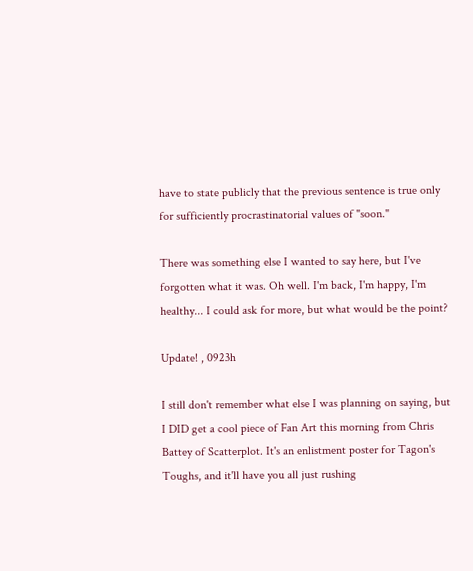have to state publicly that the previous sentence is true only for sufficiently procrastinatorial values of "soon."

There was something else I wanted to say here, but I've forgotten what it was. Oh well. I'm back, I'm happy, I'm healthy... I could ask for more, but what would be the point?

Update! , 0923h

I still don't remember what else I was planning on saying, but I DID get a cool piece of Fan Art this morning from Chris Battey of Scatterplot. It's an enlistment poster for Tagon's Toughs, and it'll have you all just rushing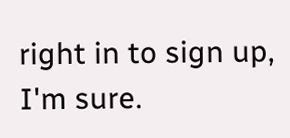right in to sign up, I'm sure.